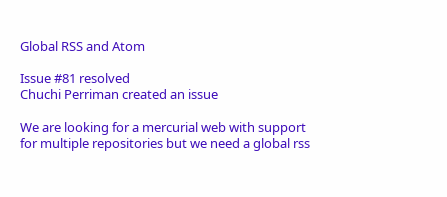Global RSS and Atom

Issue #81 resolved
Chuchi Perriman created an issue

We are looking for a mercurial web with support for multiple repositories but we need a global rss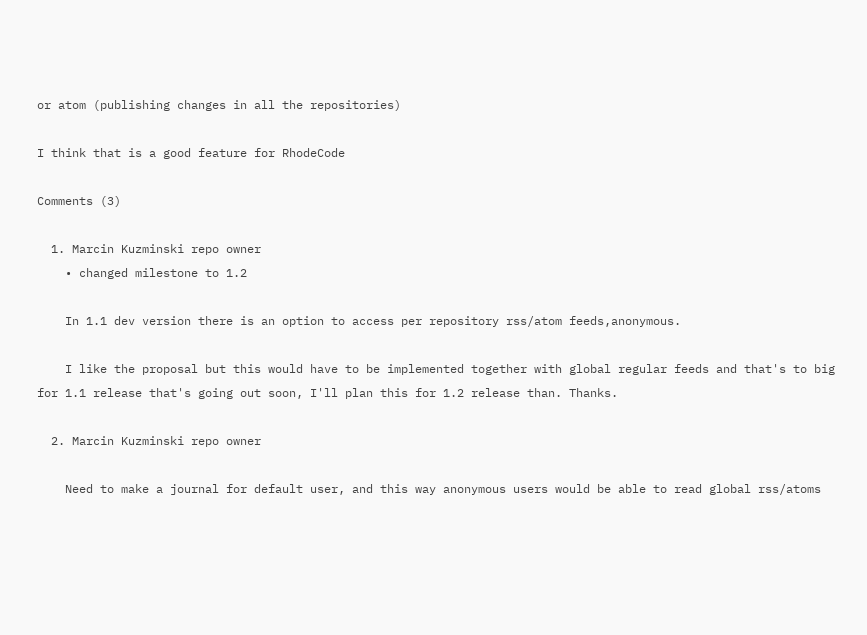or atom (publishing changes in all the repositories)

I think that is a good feature for RhodeCode

Comments (3)

  1. Marcin Kuzminski repo owner
    • changed milestone to 1.2

    In 1.1 dev version there is an option to access per repository rss/atom feeds,anonymous.

    I like the proposal but this would have to be implemented together with global regular feeds and that's to big for 1.1 release that's going out soon, I'll plan this for 1.2 release than. Thanks.

  2. Marcin Kuzminski repo owner

    Need to make a journal for default user, and this way anonymous users would be able to read global rss/atoms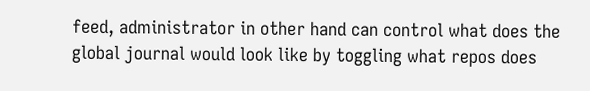feed, administrator in other hand can control what does the global journal would look like by toggling what repos does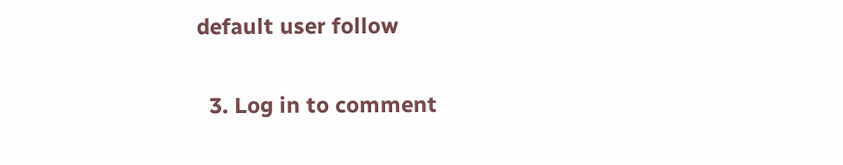default user follow

  3. Log in to comment